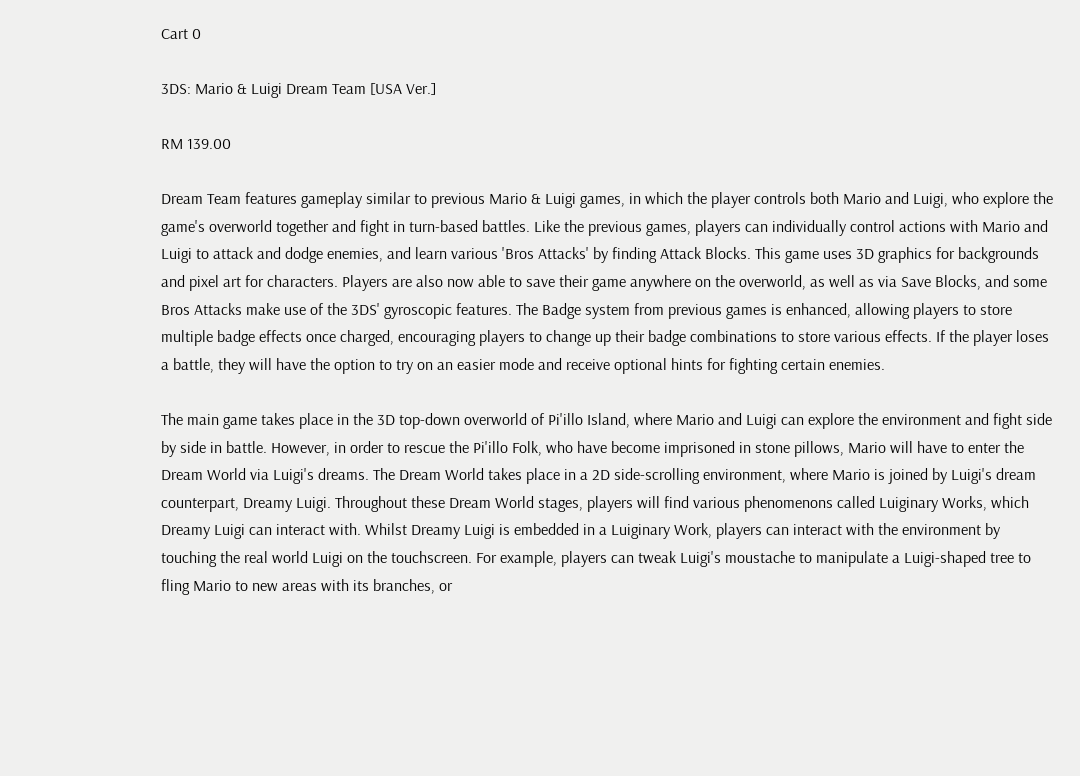Cart 0

3DS: Mario & Luigi Dream Team [USA Ver.]

RM 139.00

Dream Team features gameplay similar to previous Mario & Luigi games, in which the player controls both Mario and Luigi, who explore the game's overworld together and fight in turn-based battles. Like the previous games, players can individually control actions with Mario and Luigi to attack and dodge enemies, and learn various 'Bros Attacks' by finding Attack Blocks. This game uses 3D graphics for backgrounds and pixel art for characters. Players are also now able to save their game anywhere on the overworld, as well as via Save Blocks, and some Bros Attacks make use of the 3DS' gyroscopic features. The Badge system from previous games is enhanced, allowing players to store multiple badge effects once charged, encouraging players to change up their badge combinations to store various effects. If the player loses a battle, they will have the option to try on an easier mode and receive optional hints for fighting certain enemies.

The main game takes place in the 3D top-down overworld of Pi'illo Island, where Mario and Luigi can explore the environment and fight side by side in battle. However, in order to rescue the Pi'illo Folk, who have become imprisoned in stone pillows, Mario will have to enter the Dream World via Luigi's dreams. The Dream World takes place in a 2D side-scrolling environment, where Mario is joined by Luigi's dream counterpart, Dreamy Luigi. Throughout these Dream World stages, players will find various phenomenons called Luiginary Works, which Dreamy Luigi can interact with. Whilst Dreamy Luigi is embedded in a Luiginary Work, players can interact with the environment by touching the real world Luigi on the touchscreen. For example, players can tweak Luigi's moustache to manipulate a Luigi-shaped tree to fling Mario to new areas with its branches, or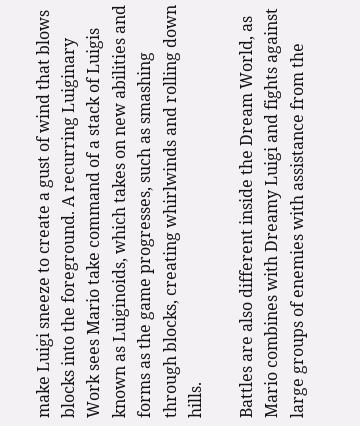make Luigi sneeze to create a gust of wind that blows blocks into the foreground. A recurring Luiginary Work sees Mario take command of a stack of Luigis known as Luiginoids, which takes on new abilities and forms as the game progresses, such as smashing through blocks, creating whirlwinds and rolling down hills.

Battles are also different inside the Dream World, as Mario combines with Dreamy Luigi and fights against large groups of enemies with assistance from the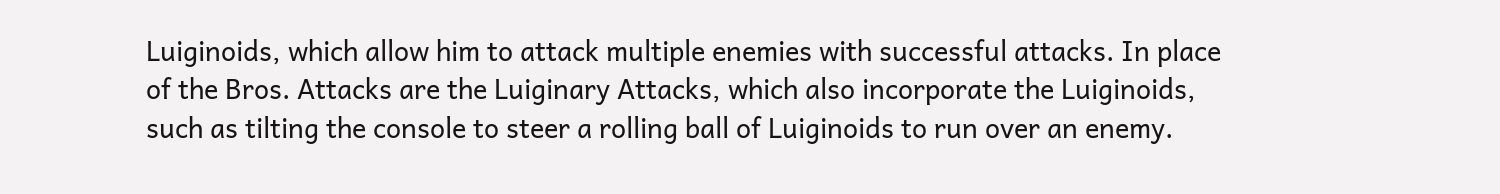Luiginoids, which allow him to attack multiple enemies with successful attacks. In place of the Bros. Attacks are the Luiginary Attacks, which also incorporate the Luiginoids, such as tilting the console to steer a rolling ball of Luiginoids to run over an enemy.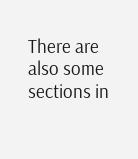There are also some sections in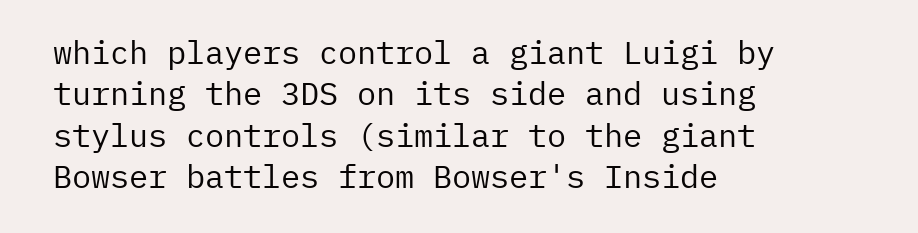which players control a giant Luigi by turning the 3DS on its side and using stylus controls (similar to the giant Bowser battles from Bowser's Inside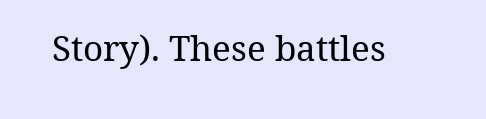Story). These battles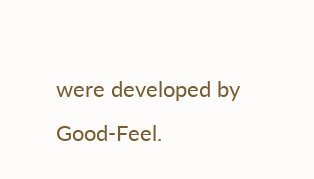were developed by Good-Feel.